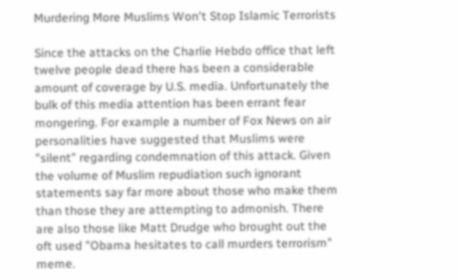Murdering More Muslims Won't Stop Islamic Terrorists

Since the attacks on the Charlie Hebdo office that left twelve people dead there has been a considerable amount of coverage by U.S. media. Unfortunately the bulk of this media attention has been errant fear mongering. For example a number of Fox News on air personalities have suggested that Muslims were "silent" regarding condemnation of this attack. Given the volume of Muslim repudiation such ignorant statements say far more about those who make them than those they are attempting to admonish. There are also those like Matt Drudge who brought out the oft used "Obama hesitates to call murders terrorism" meme.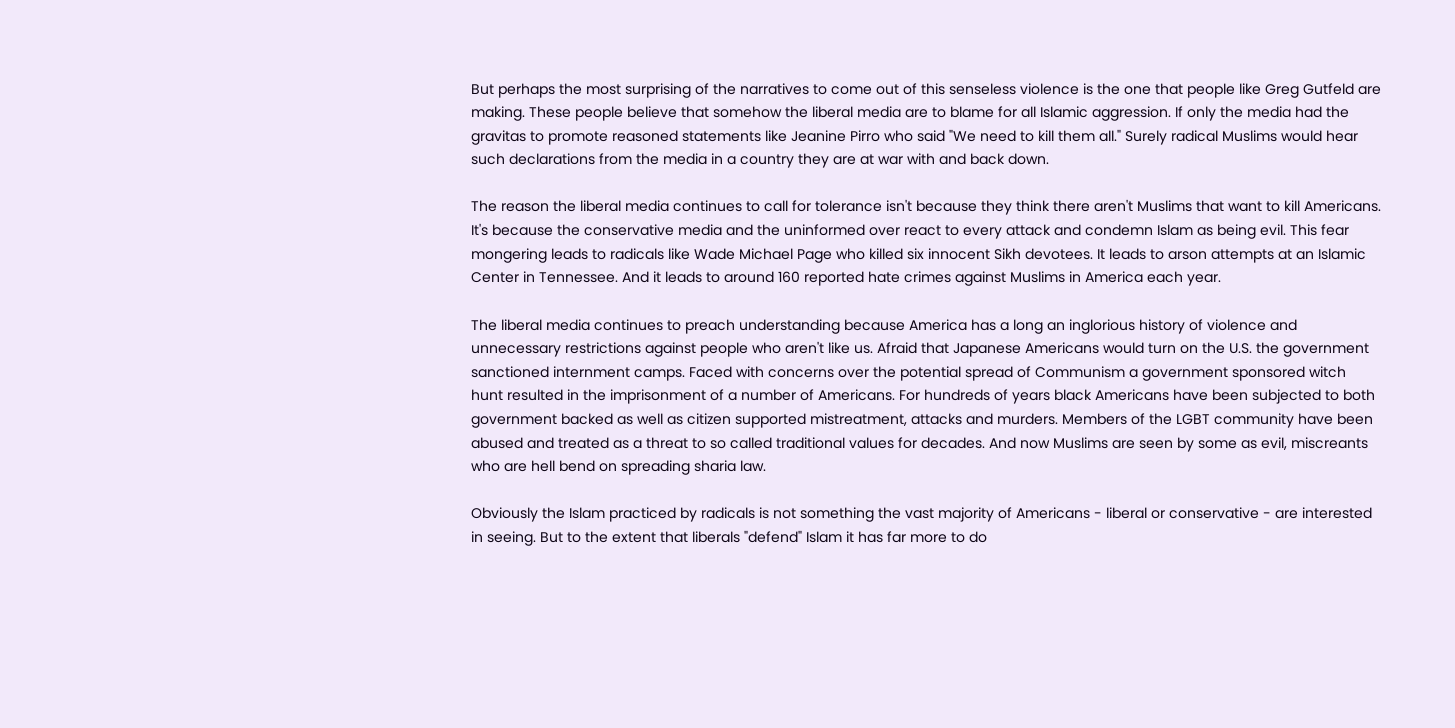But perhaps the most surprising of the narratives to come out of this senseless violence is the one that people like Greg Gutfeld are making. These people believe that somehow the liberal media are to blame for all Islamic aggression. If only the media had the gravitas to promote reasoned statements like Jeanine Pirro who said "We need to kill them all." Surely radical Muslims would hear such declarations from the media in a country they are at war with and back down.

The reason the liberal media continues to call for tolerance isn't because they think there aren't Muslims that want to kill Americans. It's because the conservative media and the uninformed over react to every attack and condemn Islam as being evil. This fear mongering leads to radicals like Wade Michael Page who killed six innocent Sikh devotees. It leads to arson attempts at an Islamic Center in Tennessee. And it leads to around 160 reported hate crimes against Muslims in America each year.

The liberal media continues to preach understanding because America has a long an inglorious history of violence and unnecessary restrictions against people who aren't like us. Afraid that Japanese Americans would turn on the U.S. the government sanctioned internment camps. Faced with concerns over the potential spread of Communism a government sponsored witch hunt resulted in the imprisonment of a number of Americans. For hundreds of years black Americans have been subjected to both government backed as well as citizen supported mistreatment, attacks and murders. Members of the LGBT community have been abused and treated as a threat to so called traditional values for decades. And now Muslims are seen by some as evil, miscreants who are hell bend on spreading sharia law.

Obviously the Islam practiced by radicals is not something the vast majority of Americans - liberal or conservative - are interested in seeing. But to the extent that liberals "defend" Islam it has far more to do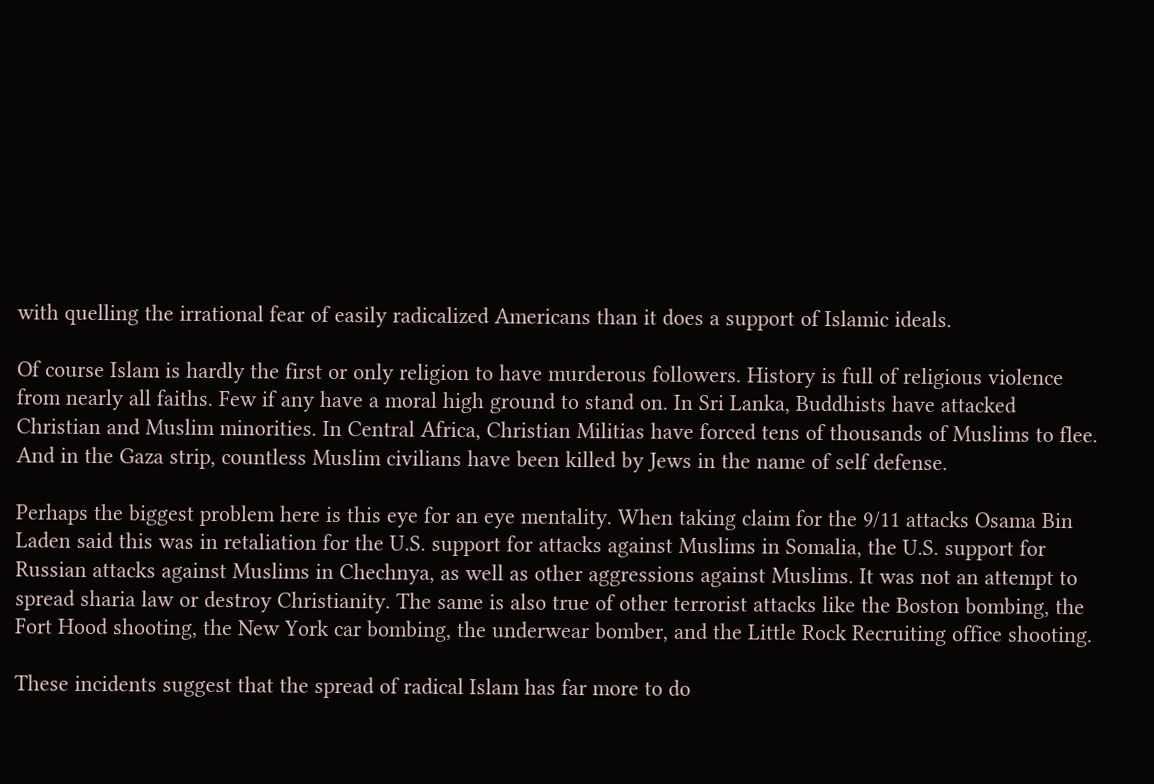with quelling the irrational fear of easily radicalized Americans than it does a support of Islamic ideals.

Of course Islam is hardly the first or only religion to have murderous followers. History is full of religious violence from nearly all faiths. Few if any have a moral high ground to stand on. In Sri Lanka, Buddhists have attacked Christian and Muslim minorities. In Central Africa, Christian Militias have forced tens of thousands of Muslims to flee. And in the Gaza strip, countless Muslim civilians have been killed by Jews in the name of self defense.

Perhaps the biggest problem here is this eye for an eye mentality. When taking claim for the 9/11 attacks Osama Bin Laden said this was in retaliation for the U.S. support for attacks against Muslims in Somalia, the U.S. support for Russian attacks against Muslims in Chechnya, as well as other aggressions against Muslims. It was not an attempt to spread sharia law or destroy Christianity. The same is also true of other terrorist attacks like the Boston bombing, the Fort Hood shooting, the New York car bombing, the underwear bomber, and the Little Rock Recruiting office shooting.

These incidents suggest that the spread of radical Islam has far more to do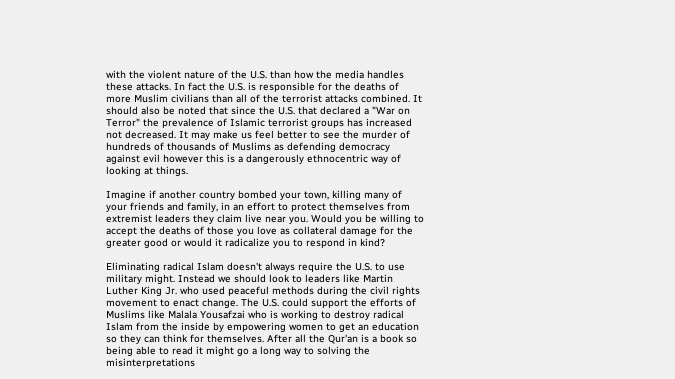with the violent nature of the U.S. than how the media handles these attacks. In fact the U.S. is responsible for the deaths of more Muslim civilians than all of the terrorist attacks combined. It should also be noted that since the U.S. that declared a "War on Terror" the prevalence of Islamic terrorist groups has increased not decreased. It may make us feel better to see the murder of hundreds of thousands of Muslims as defending democracy against evil however this is a dangerously ethnocentric way of looking at things.

Imagine if another country bombed your town, killing many of your friends and family, in an effort to protect themselves from extremist leaders they claim live near you. Would you be willing to accept the deaths of those you love as collateral damage for the greater good or would it radicalize you to respond in kind?

Eliminating radical Islam doesn't always require the U.S. to use military might. Instead we should look to leaders like Martin Luther King Jr. who used peaceful methods during the civil rights movement to enact change. The U.S. could support the efforts of Muslims like Malala Yousafzai who is working to destroy radical Islam from the inside by empowering women to get an education so they can think for themselves. After all the Qur'an is a book so being able to read it might go a long way to solving the misinterpretations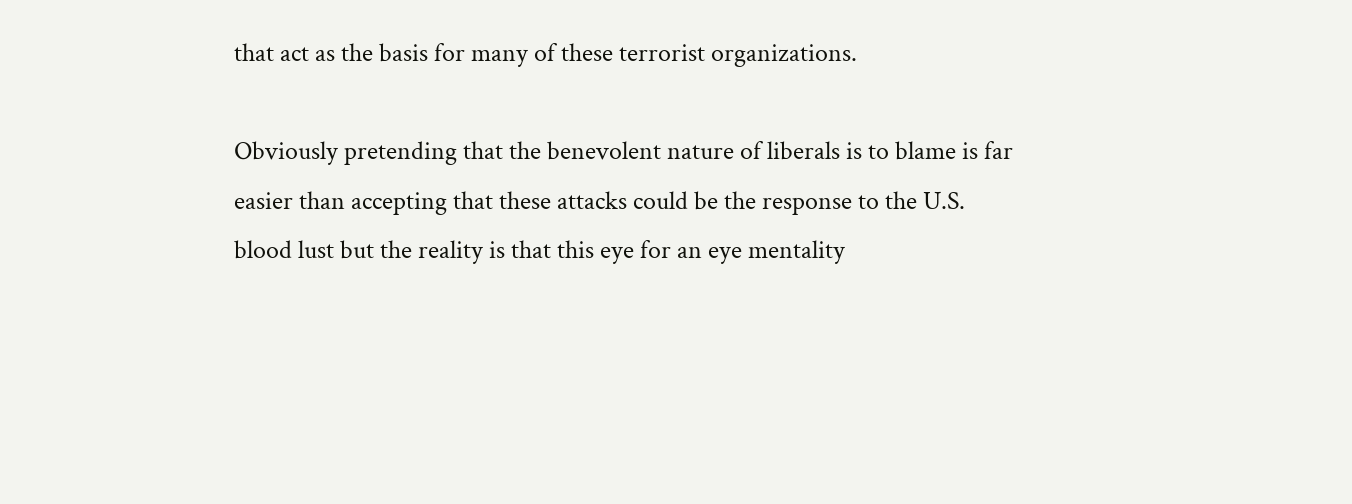that act as the basis for many of these terrorist organizations.

Obviously pretending that the benevolent nature of liberals is to blame is far easier than accepting that these attacks could be the response to the U.S. blood lust but the reality is that this eye for an eye mentality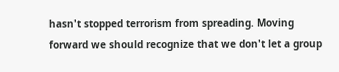hasn't stopped terrorism from spreading. Moving forward we should recognize that we don't let a group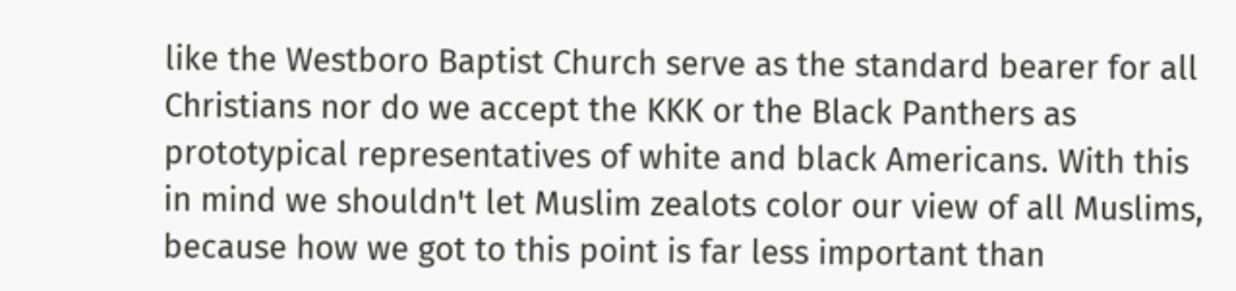like the Westboro Baptist Church serve as the standard bearer for all Christians nor do we accept the KKK or the Black Panthers as prototypical representatives of white and black Americans. With this in mind we shouldn't let Muslim zealots color our view of all Muslims, because how we got to this point is far less important than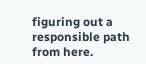figuring out a responsible path from here.